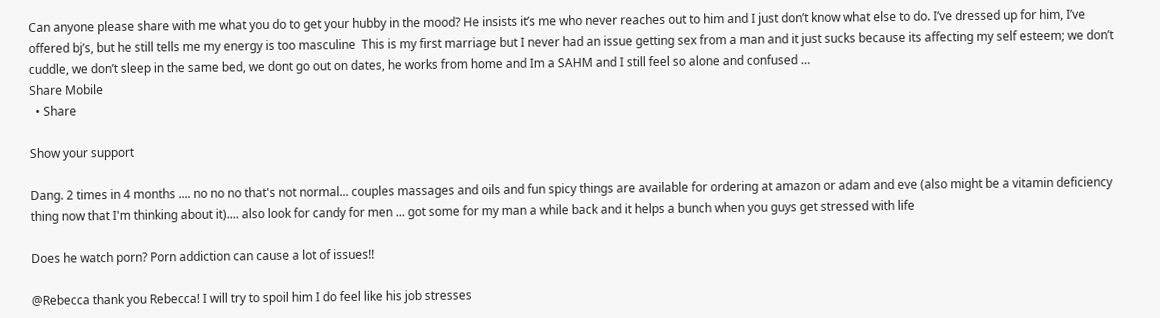Can anyone please share with me what you do to get your hubby in the mood? He insists it’s me who never reaches out to him and I just don’t know what else to do. I’ve dressed up for him, I’ve offered bj’s, but he still tells me my energy is too masculine  This is my first marriage but I never had an issue getting sex from a man and it just sucks because its affecting my self esteem; we don’t cuddle, we don’t sleep in the same bed, we dont go out on dates, he works from home and Im a SAHM and I still feel so alone and confused …
Share Mobile
  • Share

Show your support

Dang. 2 times in 4 months .... no no no that's not normal... couples massages and oils and fun spicy things are available for ordering at amazon or adam and eve (also might be a vitamin deficiency thing now that I'm thinking about it).... also look for candy for men ... got some for my man a while back and it helps a bunch when you guys get stressed with life

Does he watch porn? Porn addiction can cause a lot of issues!!

@Rebecca thank you Rebecca! I will try to spoil him I do feel like his job stresses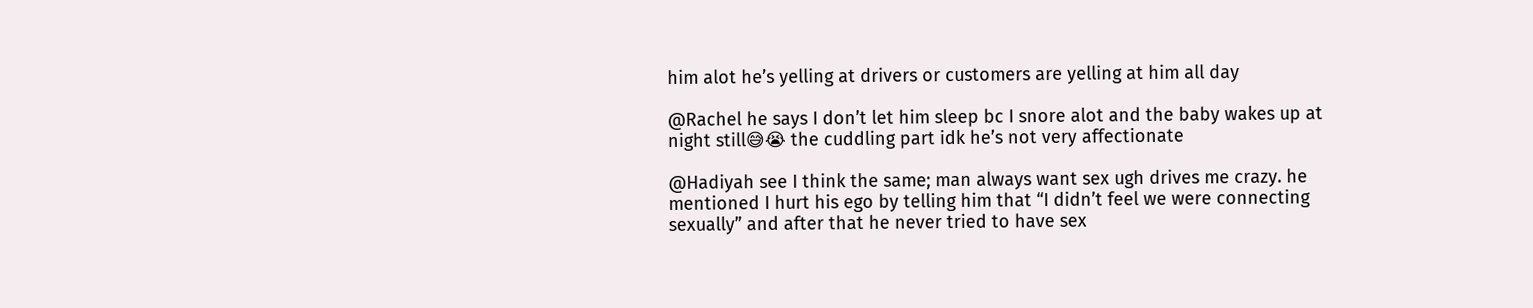him alot he’s yelling at drivers or customers are yelling at him all day

@Rachel he says I don’t let him sleep bc I snore alot and the baby wakes up at night still😅😭 the cuddling part idk he’s not very affectionate

@Hadiyah see I think the same; man always want sex ugh drives me crazy. he mentioned I hurt his ego by telling him that “I didn’t feel we were connecting sexually” and after that he never tried to have sex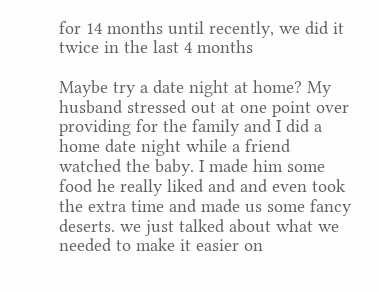for 14 months until recently, we did it twice in the last 4 months

Maybe try a date night at home? My husband stressed out at one point over providing for the family and I did a home date night while a friend watched the baby. I made him some food he really liked and and even took the extra time and made us some fancy deserts. we just talked about what we needed to make it easier on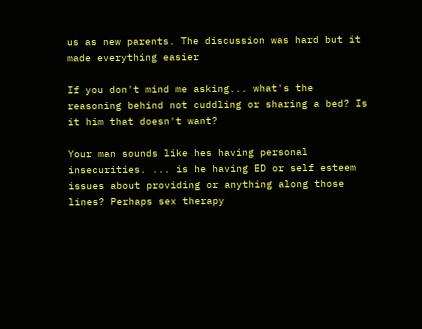us as new parents. The discussion was hard but it made everything easier

If you don't mind me asking... what's the reasoning behind not cuddling or sharing a bed? Is it him that doesn't want?

Your man sounds like hes having personal insecurities. ... is he having ED or self esteem issues about providing or anything along those lines? Perhaps sex therapy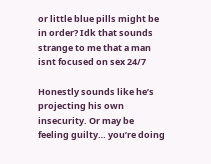or little blue pills might be in order? Idk that sounds strange to me that a man isnt focused on sex 24/7

Honestly sounds like he’s projecting his own insecurity. Or may be feeling guilty… you’re doing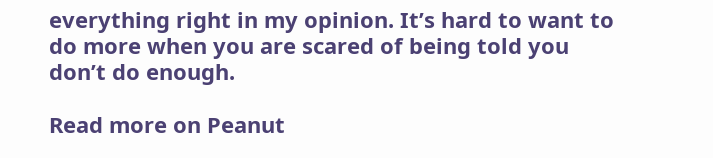everything right in my opinion. It’s hard to want to do more when you are scared of being told you don’t do enough.

Read more on Peanut